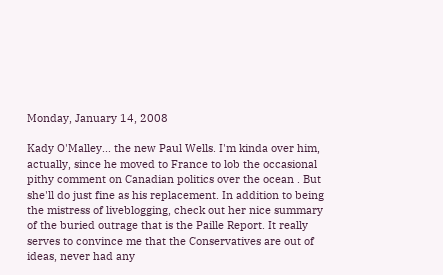Monday, January 14, 2008

Kady O'Malley... the new Paul Wells. I'm kinda over him, actually, since he moved to France to lob the occasional pithy comment on Canadian politics over the ocean . But she'll do just fine as his replacement. In addition to being the mistress of liveblogging, check out her nice summary of the buried outrage that is the Paille Report. It really serves to convince me that the Conservatives are out of ideas, never had any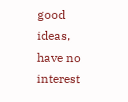good ideas, have no interest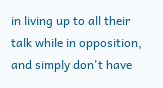in living up to all their talk while in opposition, and simply don't have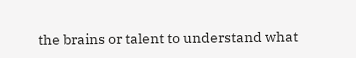the brains or talent to understand what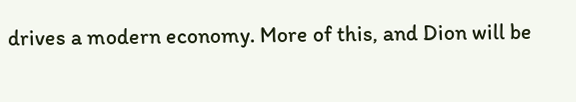drives a modern economy. More of this, and Dion will be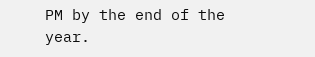PM by the end of the year.